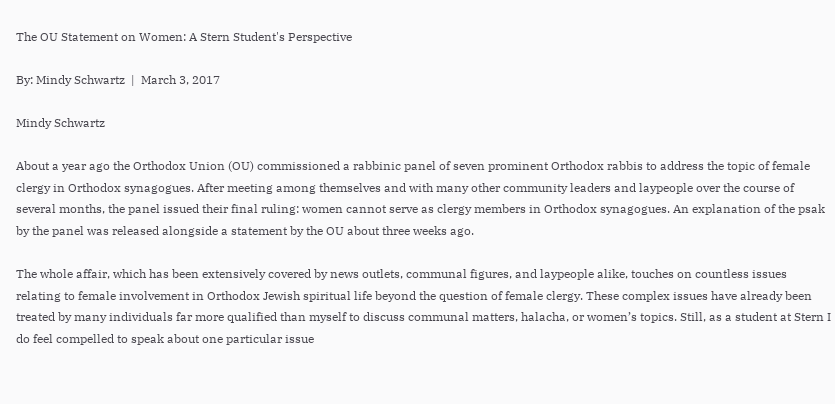The OU Statement on Women: A Stern Student's Perspective

By: Mindy Schwartz  |  March 3, 2017

Mindy Schwartz

About a year ago the Orthodox Union (OU) commissioned a rabbinic panel of seven prominent Orthodox rabbis to address the topic of female clergy in Orthodox synagogues. After meeting among themselves and with many other community leaders and laypeople over the course of several months, the panel issued their final ruling: women cannot serve as clergy members in Orthodox synagogues. An explanation of the psak by the panel was released alongside a statement by the OU about three weeks ago.

The whole affair, which has been extensively covered by news outlets, communal figures, and laypeople alike, touches on countless issues relating to female involvement in Orthodox Jewish spiritual life beyond the question of female clergy. These complex issues have already been treated by many individuals far more qualified than myself to discuss communal matters, halacha, or women’s topics. Still, as a student at Stern I do feel compelled to speak about one particular issue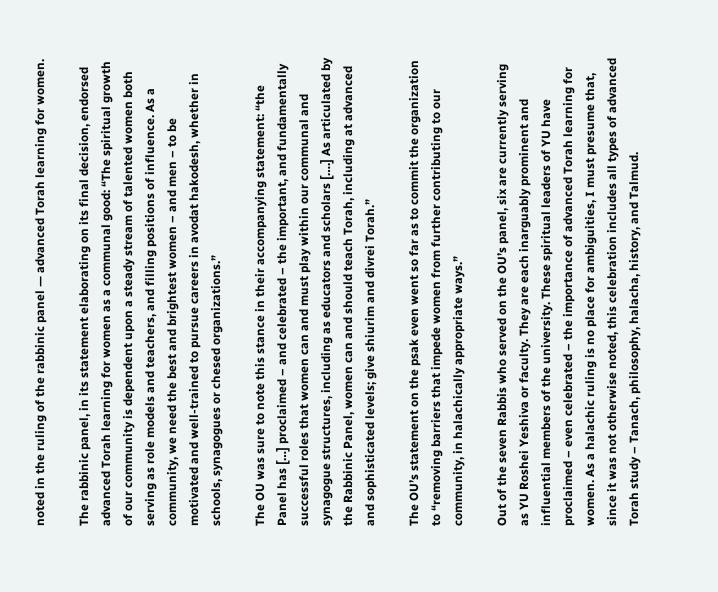noted in the ruling of the rabbinic panel — advanced Torah learning for women.

The rabbinic panel, in its statement elaborating on its final decision, endorsed advanced Torah learning for women as a communal good: “The spiritual growth of our community is dependent upon a steady stream of talented women both serving as role models and teachers, and filling positions of influence. As a community, we need the best and brightest women – and men – to be motivated and well-trained to pursue careers in avodat hakodesh, whether in schools, synagogues or chesed organizations.”

The OU was sure to note this stance in their accompanying statement: “the Panel has […] proclaimed – and celebrated – the important, and fundamentally successful roles that women can and must play within our communal and synagogue structures, including as educators and scholars [….] As articulated by the Rabbinic Panel, women can and should teach Torah, including at advanced and sophisticated levels; give shiurim and divrei Torah.”

The OU’s statement on the psak even went so far as to commit the organization to “removing barriers that impede women from further contributing to our community, in halachically appropriate ways.”

Out of the seven Rabbis who served on the OU’s panel, six are currently serving as YU Roshei Yeshiva or faculty. They are each inarguably prominent and influential members of the university. These spiritual leaders of YU have proclaimed – even celebrated – the importance of advanced Torah learning for women. As a halachic ruling is no place for ambiguities, I must presume that, since it was not otherwise noted, this celebration includes all types of advanced Torah study – Tanach, philosophy, halacha, history, and Talmud.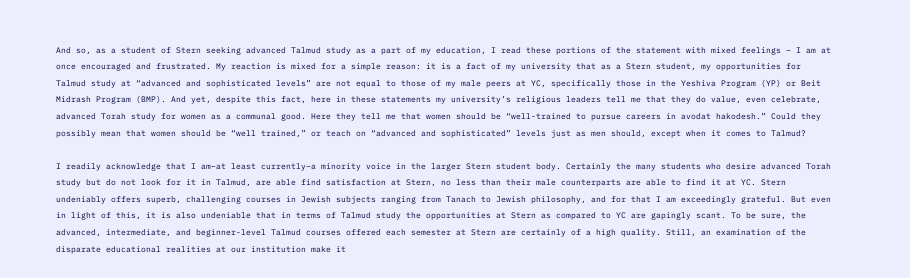And so, as a student of Stern seeking advanced Talmud study as a part of my education, I read these portions of the statement with mixed feelings – I am at once encouraged and frustrated. My reaction is mixed for a simple reason: it is a fact of my university that as a Stern student, my opportunities for Talmud study at “advanced and sophisticated levels” are not equal to those of my male peers at YC, specifically those in the Yeshiva Program (YP) or Beit Midrash Program (BMP). And yet, despite this fact, here in these statements my university’s religious leaders tell me that they do value, even celebrate, advanced Torah study for women as a communal good. Here they tell me that women should be “well-trained to pursue careers in avodat hakodesh.” Could they possibly mean that women should be “well trained,” or teach on “advanced and sophisticated” levels just as men should, except when it comes to Talmud?

I readily acknowledge that I am–at least currently–a minority voice in the larger Stern student body. Certainly the many students who desire advanced Torah study but do not look for it in Talmud, are able find satisfaction at Stern, no less than their male counterparts are able to find it at YC. Stern undeniably offers superb, challenging courses in Jewish subjects ranging from Tanach to Jewish philosophy, and for that I am exceedingly grateful. But even in light of this, it is also undeniable that in terms of Talmud study the opportunities at Stern as compared to YC are gapingly scant. To be sure, the advanced, intermediate, and beginner-level Talmud courses offered each semester at Stern are certainly of a high quality. Still, an examination of the disparate educational realities at our institution make it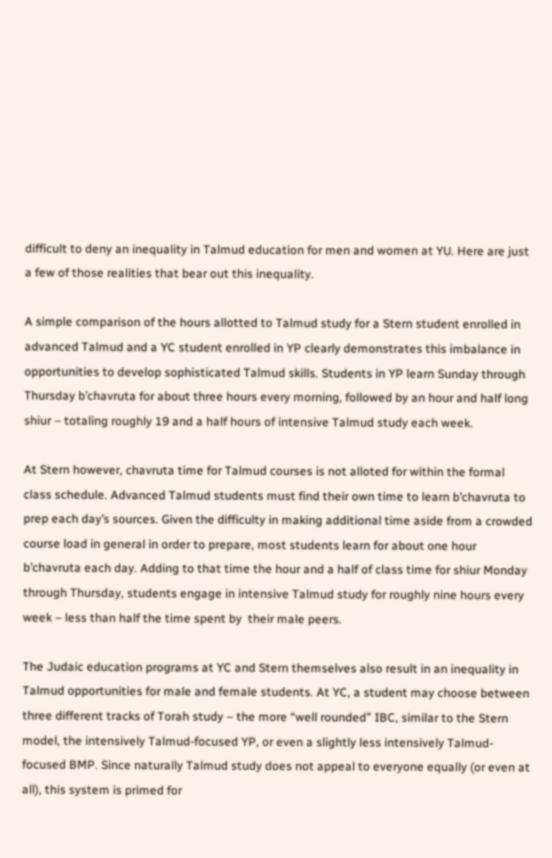difficult to deny an inequality in Talmud education for men and women at YU. Here are just a few of those realities that bear out this inequality.

A simple comparison of the hours allotted to Talmud study for a Stern student enrolled in advanced Talmud and a YC student enrolled in YP clearly demonstrates this imbalance in opportunities to develop sophisticated Talmud skills. Students in YP learn Sunday through Thursday b’chavruta for about three hours every morning, followed by an hour and half long shiur – totaling roughly 19 and a half hours of intensive Talmud study each week.

At Stern however, chavruta time for Talmud courses is not alloted for within the formal class schedule. Advanced Talmud students must find their own time to learn b’chavruta to prep each day’s sources. Given the difficulty in making additional time aside from a crowded course load in general in order to prepare, most students learn for about one hour b’chavruta each day. Adding to that time the hour and a half of class time for shiur Monday through Thursday, students engage in intensive Talmud study for roughly nine hours every week – less than half the time spent by  their male peers.

The Judaic education programs at YC and Stern themselves also result in an inequality in Talmud opportunities for male and female students. At YC, a student may choose between three different tracks of Torah study – the more “well rounded” IBC, similar to the Stern model, the intensively Talmud-focused YP, or even a slightly less intensively Talmud-focused BMP. Since naturally Talmud study does not appeal to everyone equally (or even at all), this system is primed for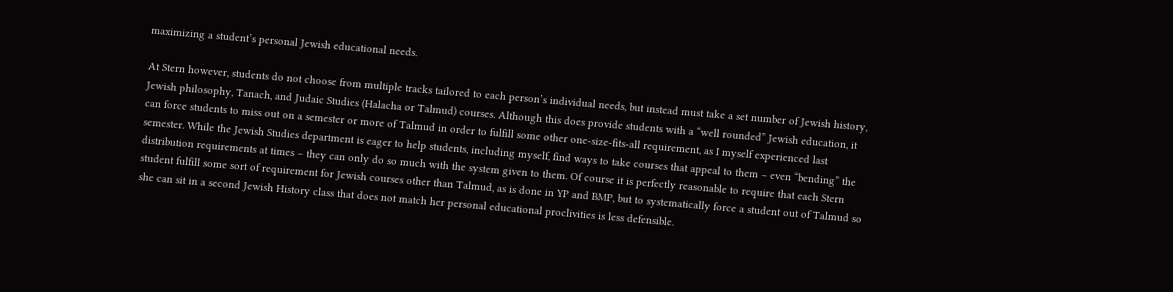maximizing a student’s personal Jewish educational needs.

At Stern however, students do not choose from multiple tracks tailored to each person’s individual needs, but instead must take a set number of Jewish history, Jewish philosophy, Tanach, and Judaic Studies (Halacha or Talmud) courses. Although this does provide students with a “well rounded” Jewish education, it can force students to miss out on a semester or more of Talmud in order to fulfill some other one-size-fits-all requirement, as I myself experienced last semester. While the Jewish Studies department is eager to help students, including myself, find ways to take courses that appeal to them – even “bending” the distribution requirements at times – they can only do so much with the system given to them. Of course it is perfectly reasonable to require that each Stern student fulfill some sort of requirement for Jewish courses other than Talmud, as is done in YP and BMP, but to systematically force a student out of Talmud so she can sit in a second Jewish History class that does not match her personal educational proclivities is less defensible.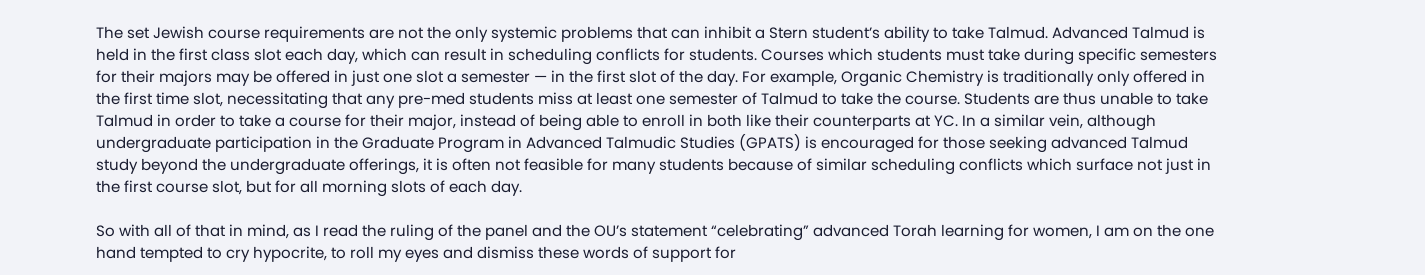The set Jewish course requirements are not the only systemic problems that can inhibit a Stern student’s ability to take Talmud. Advanced Talmud is held in the first class slot each day, which can result in scheduling conflicts for students. Courses which students must take during specific semesters for their majors may be offered in just one slot a semester — in the first slot of the day. For example, Organic Chemistry is traditionally only offered in the first time slot, necessitating that any pre-med students miss at least one semester of Talmud to take the course. Students are thus unable to take Talmud in order to take a course for their major, instead of being able to enroll in both like their counterparts at YC. In a similar vein, although undergraduate participation in the Graduate Program in Advanced Talmudic Studies (GPATS) is encouraged for those seeking advanced Talmud study beyond the undergraduate offerings, it is often not feasible for many students because of similar scheduling conflicts which surface not just in the first course slot, but for all morning slots of each day.

So with all of that in mind, as I read the ruling of the panel and the OU’s statement “celebrating” advanced Torah learning for women, I am on the one hand tempted to cry hypocrite, to roll my eyes and dismiss these words of support for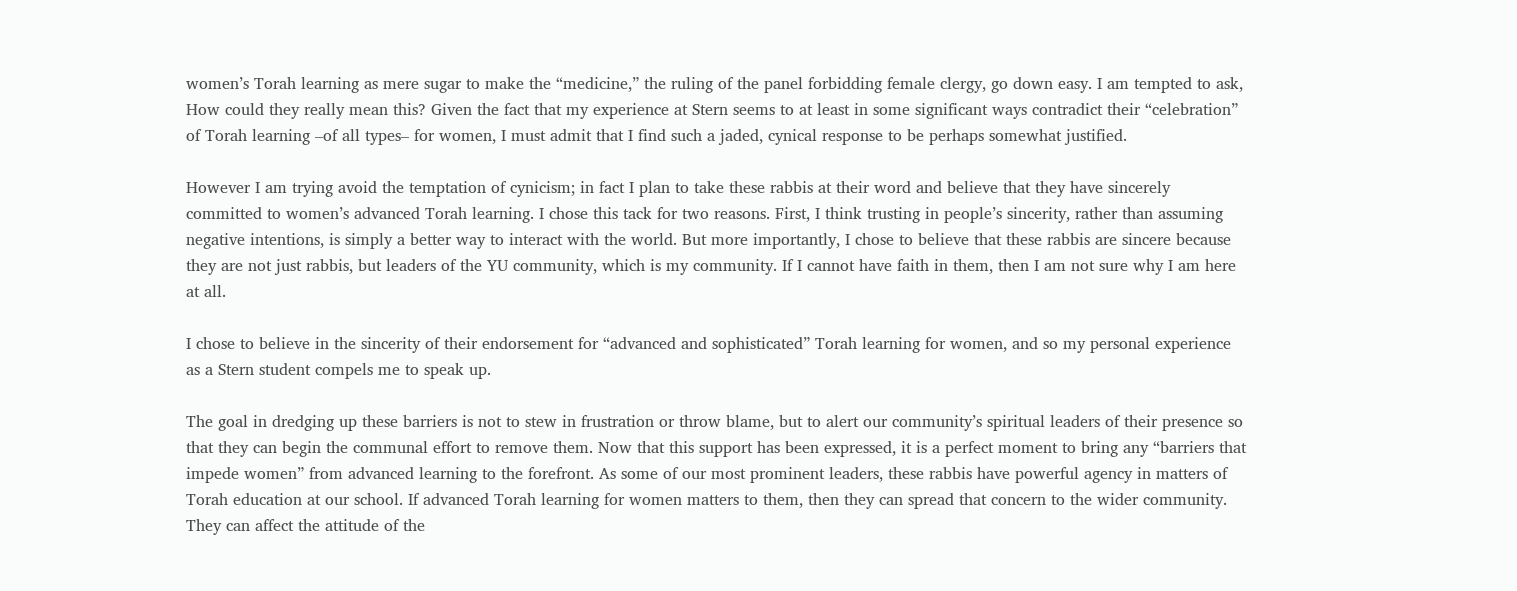women’s Torah learning as mere sugar to make the “medicine,” the ruling of the panel forbidding female clergy, go down easy. I am tempted to ask, How could they really mean this? Given the fact that my experience at Stern seems to at least in some significant ways contradict their “celebration” of Torah learning –of all types– for women, I must admit that I find such a jaded, cynical response to be perhaps somewhat justified.

However I am trying avoid the temptation of cynicism; in fact I plan to take these rabbis at their word and believe that they have sincerely committed to women’s advanced Torah learning. I chose this tack for two reasons. First, I think trusting in people’s sincerity, rather than assuming negative intentions, is simply a better way to interact with the world. But more importantly, I chose to believe that these rabbis are sincere because they are not just rabbis, but leaders of the YU community, which is my community. If I cannot have faith in them, then I am not sure why I am here at all.

I chose to believe in the sincerity of their endorsement for “advanced and sophisticated” Torah learning for women, and so my personal experience as a Stern student compels me to speak up.

The goal in dredging up these barriers is not to stew in frustration or throw blame, but to alert our community’s spiritual leaders of their presence so that they can begin the communal effort to remove them. Now that this support has been expressed, it is a perfect moment to bring any “barriers that impede women” from advanced learning to the forefront. As some of our most prominent leaders, these rabbis have powerful agency in matters of Torah education at our school. If advanced Torah learning for women matters to them, then they can spread that concern to the wider community. They can affect the attitude of the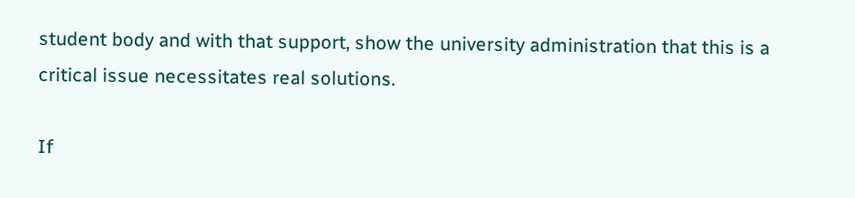student body and with that support, show the university administration that this is a critical issue necessitates real solutions.

If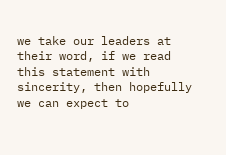we take our leaders at their word, if we read this statement with sincerity, then hopefully we can expect to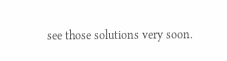see those solutions very soon.